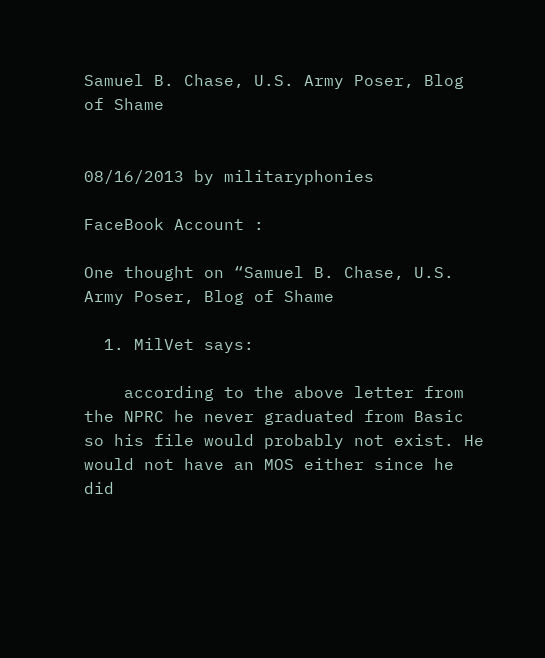Samuel B. Chase, U.S. Army Poser, Blog of Shame


08/16/2013 by militaryphonies

FaceBook Account :

One thought on “Samuel B. Chase, U.S. Army Poser, Blog of Shame

  1. MilVet says:

    according to the above letter from the NPRC he never graduated from Basic so his file would probably not exist. He would not have an MOS either since he did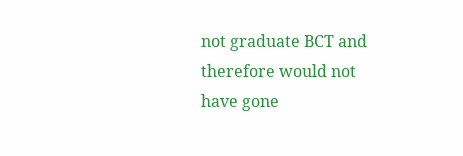not graduate BCT and therefore would not have gone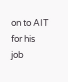on to AIT for his job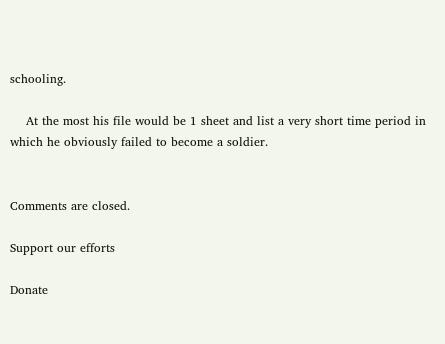schooling.

    At the most his file would be 1 sheet and list a very short time period in which he obviously failed to become a soldier.


Comments are closed.

Support our efforts

Donate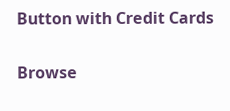Button with Credit Cards

Browse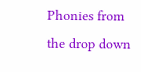Phonies from the drop down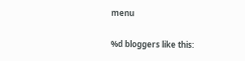menu

%d bloggers like this: